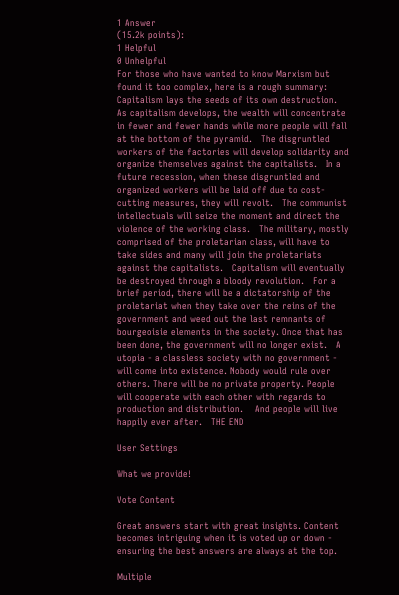1 Answer
(15.2k points):
1 Helpful
0 Unhelpful
For those who have wanted to know Marxism but found it too complex, here is a rough summary:   Capitalism lays the seeds of its own destruction.   As capitalism develops, the wealth will concentrate in fewer and fewer hands while more people will fall at the bottom of the pyramid.   The disgruntled workers of the factories will develop solidarity and organize themselves against the capitalists.   In a future recession, when these disgruntled and organized workers will be laid off due to cost-cutting measures, they will revolt.   The communist intellectuals will seize the moment and direct the violence of the working class.   The military, mostly comprised of the proletarian class, will have to take sides and many will join the proletariats against the capitalists.   Capitalism will eventually be destroyed through a bloody revolution.   For a brief period, there will be a dictatorship of the proletariat when they take over the reins of the government and weed out the last remnants of bourgeoisie elements in the society. Once that has been done, the government will no longer exist.   A utopia - a classless society with no government - will come into existence. Nobody would rule over others. There will be no private property. People will cooperate with each other with regards to production and distribution.    And people will live happily ever after.   THE END

User Settings

What we provide!

Vote Content

Great answers start with great insights. Content becomes intriguing when it is voted up or down - ensuring the best answers are always at the top.

Multiple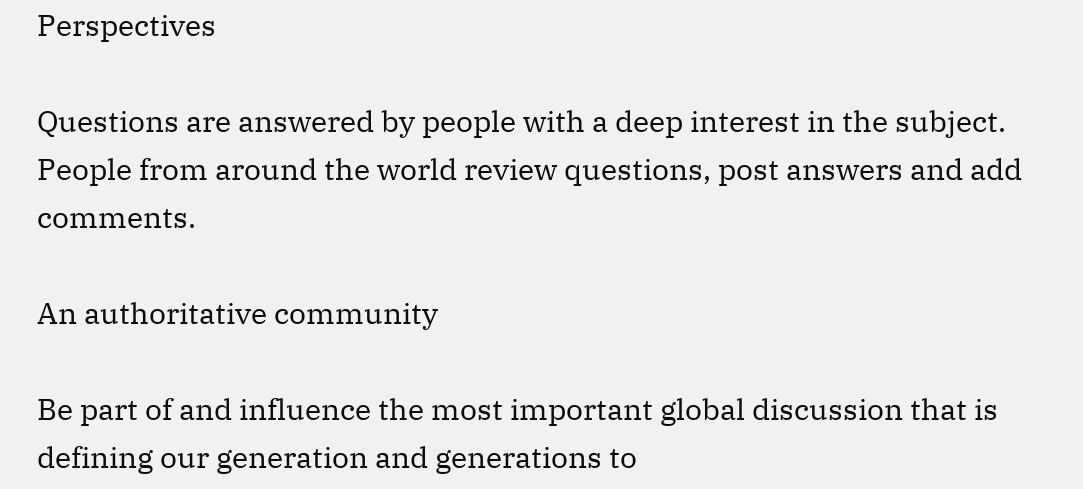Perspectives

Questions are answered by people with a deep interest in the subject. People from around the world review questions, post answers and add comments.

An authoritative community

Be part of and influence the most important global discussion that is defining our generation and generations to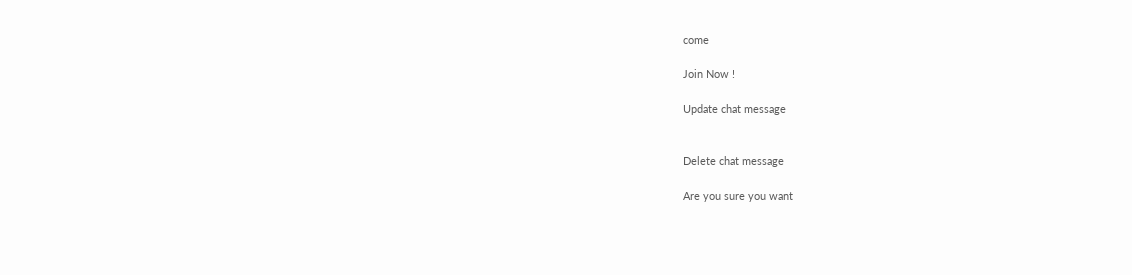come

Join Now !

Update chat message


Delete chat message

Are you sure you want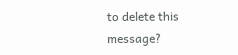to delete this message?